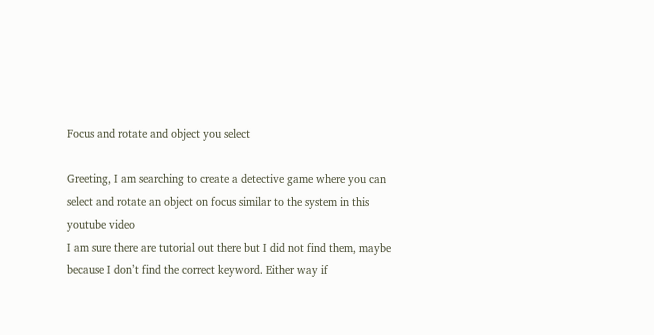Focus and rotate and object you select

Greeting, I am searching to create a detective game where you can select and rotate an object on focus similar to the system in this youtube video
I am sure there are tutorial out there but I did not find them, maybe because I don’t find the correct keyword. Either way if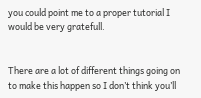you could point me to a proper tutorial I would be very gratefull.


There are a lot of different things going on to make this happen so I don’t think you’ll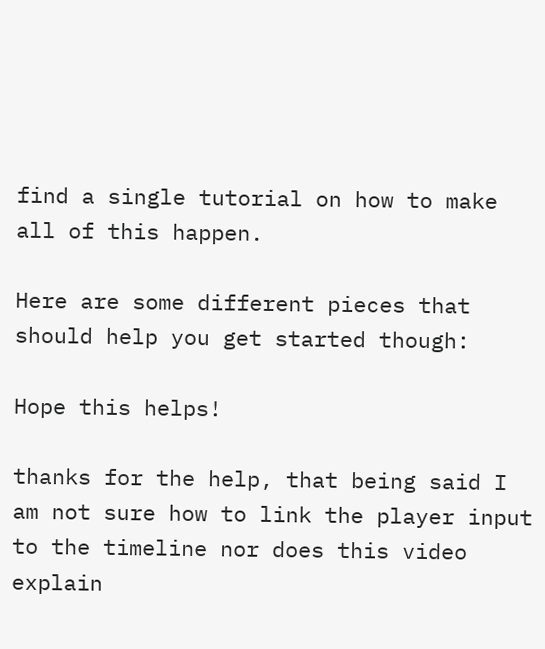find a single tutorial on how to make all of this happen.

Here are some different pieces that should help you get started though:

Hope this helps!

thanks for the help, that being said I am not sure how to link the player input to the timeline nor does this video explain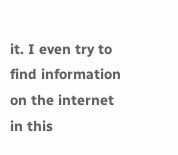it. I even try to find information on the internet in this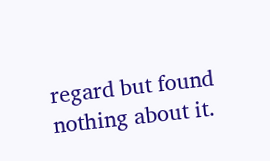regard but found nothing about it.